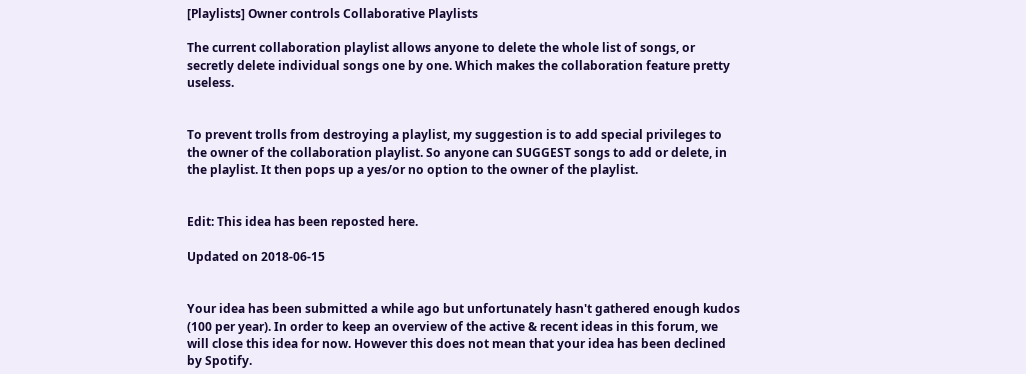[Playlists] Owner controls Collaborative Playlists

The current collaboration playlist allows anyone to delete the whole list of songs, or secretly delete individual songs one by one. Which makes the collaboration feature pretty useless.


To prevent trolls from destroying a playlist, my suggestion is to add special privileges to the owner of the collaboration playlist. So anyone can SUGGEST songs to add or delete, in the playlist. It then pops up a yes/or no option to the owner of the playlist.


Edit: This idea has been reposted here.

Updated on 2018-06-15


Your idea has been submitted a while ago but unfortunately hasn't gathered enough kudos (100 per year). In order to keep an overview of the active & recent ideas in this forum, we will close this idea for now. However this does not mean that your idea has been declined by Spotify.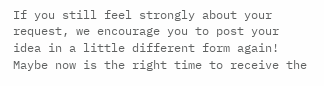If you still feel strongly about your request, we encourage you to post your idea in a little different form again! Maybe now is the right time to receive the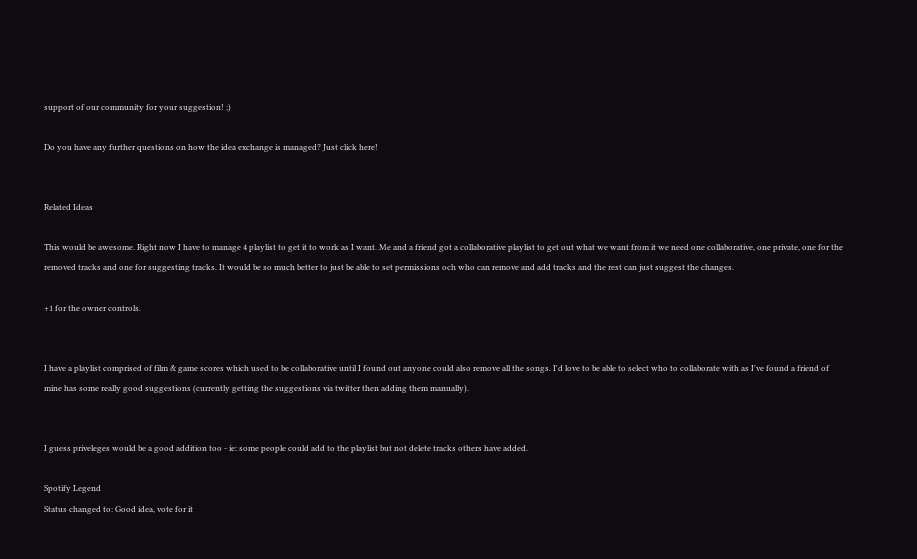support of our community for your suggestion! ;)

Do you have any further questions on how the idea exchange is managed? Just click here!


Related Ideas

This would be awesome. Right now I have to manage 4 playlist to get it to work as I want. Me and a friend got a collaborative playlist to get out what we want from it we need one collaborative, one private, one for the removed tracks and one for suggesting tracks. It would be so much better to just be able to set permissions och who can remove and add tracks and the rest can just suggest the changes.

+1 for the owner controls.


I have a playlist comprised of film & game scores which used to be collaborative until I found out anyone could also remove all the songs. I'd love to be able to select who to collaborate with as I've found a friend of mine has some really good suggestions (currently getting the suggestions via twitter then adding them manually).


I guess priveleges would be a good addition too - ie: some people could add to the playlist but not delete tracks others have added.

Spotify Legend
Status changed to: Good idea, vote for it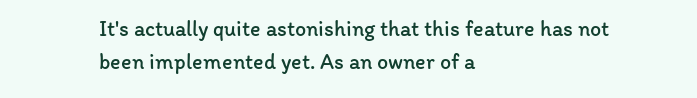It's actually quite astonishing that this feature has not been implemented yet. As an owner of a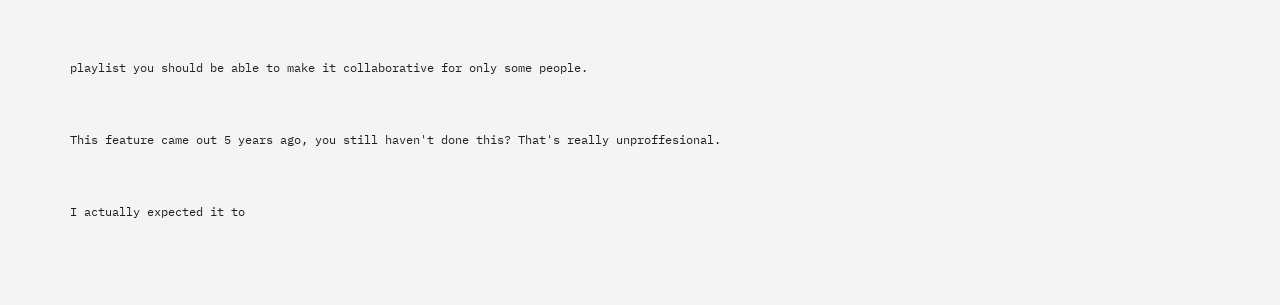playlist you should be able to make it collaborative for only some people.


This feature came out 5 years ago, you still haven't done this? That's really unproffesional.


I actually expected it to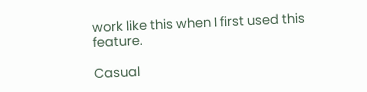work like this when I first used this feature.

Casual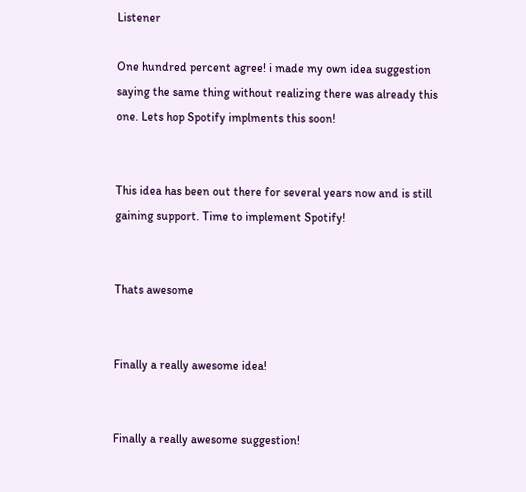Listener

One hundred percent agree! i made my own idea suggestion saying the same thing without realizing there was already this one. Lets hop Spotify implments this soon!


This idea has been out there for several years now and is still gaining support. Time to implement Spotify!


Thats awesome


Finally a really awesome idea!


Finally a really awesome suggestion!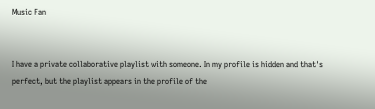Music Fan


I have a private collaborative playlist with someone. In my profile is hidden and that's perfect, but the playlist appears in the profile of the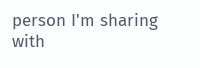person I'm sharing with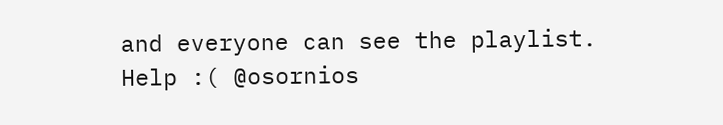and everyone can see the playlist. Help :( @osornios